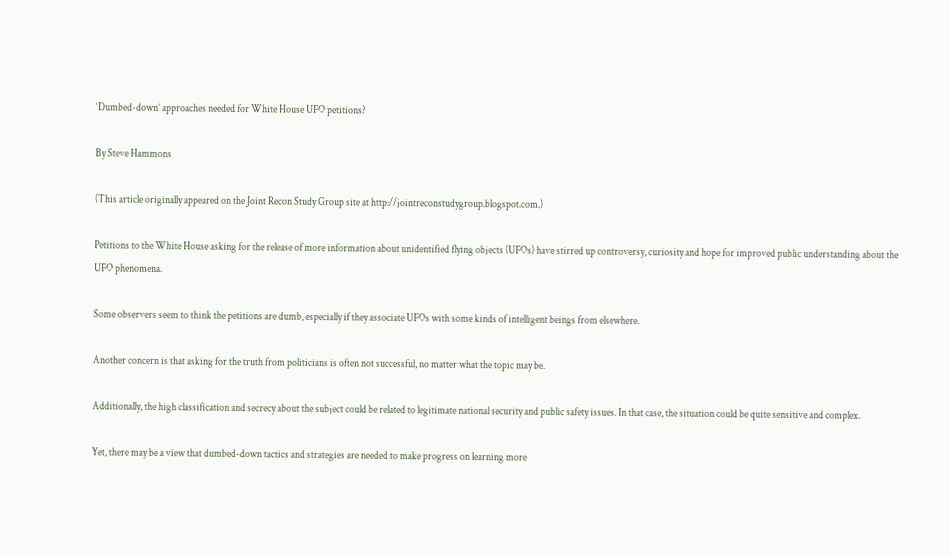‘Dumbed-down’ approaches needed for White House UFO petitions?

By Steve Hammons

(This article originally appeared on the Joint Recon Study Group site at http://jointreconstudygroup.blogspot.com.)

Petitions to the White House asking for the release of more information about unidentified flying objects (UFOs) have stirred up controversy, curiosity and hope for improved public understanding about the UFO phenomena.

Some observers seem to think the petitions are dumb, especially if they associate UFOs with some kinds of intelligent beings from elsewhere.

Another concern is that asking for the truth from politicians is often not successful, no matter what the topic may be.

Additionally, the high classification and secrecy about the subject could be related to legitimate national security and public safety issues. In that case, the situation could be quite sensitive and complex.

Yet, there may be a view that dumbed-down tactics and strategies are needed to make progress on learning more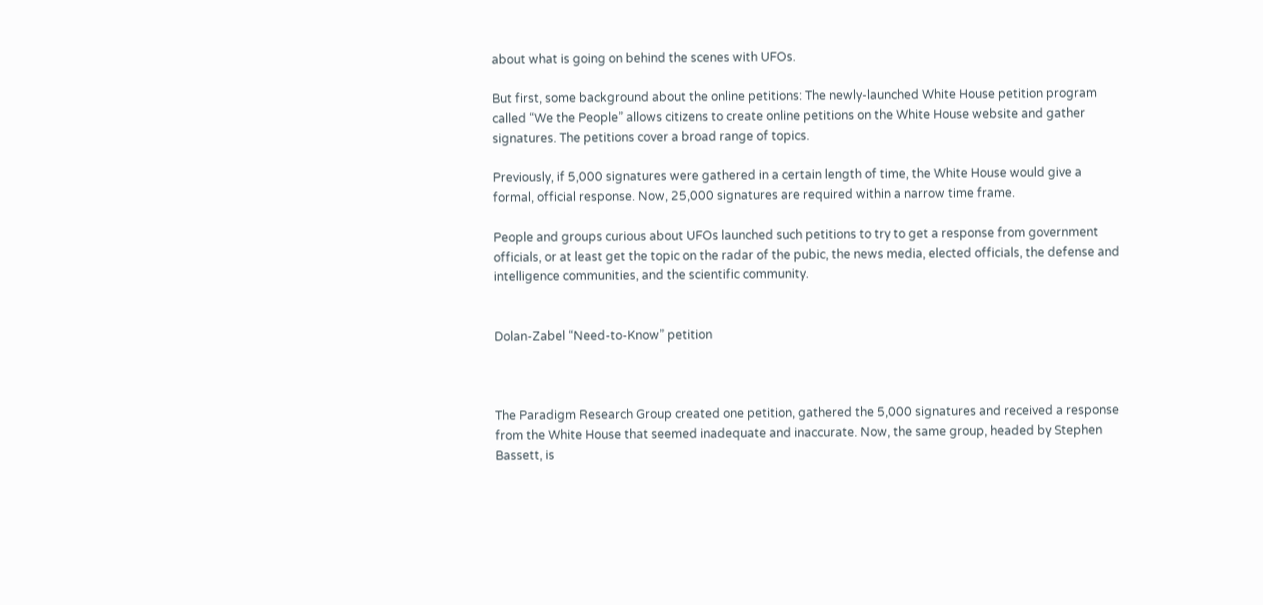about what is going on behind the scenes with UFOs.

But first, some background about the online petitions: The newly-launched White House petition program called “We the People” allows citizens to create online petitions on the White House website and gather signatures. The petitions cover a broad range of topics.

Previously, if 5,000 signatures were gathered in a certain length of time, the White House would give a formal, official response. Now, 25,000 signatures are required within a narrow time frame.

People and groups curious about UFOs launched such petitions to try to get a response from government officials, or at least get the topic on the radar of the pubic, the news media, elected officials, the defense and intelligence communities, and the scientific community.


Dolan-Zabel “Need-to-Know” petition



The Paradigm Research Group created one petition, gathered the 5,000 signatures and received a response from the White House that seemed inadequate and inaccurate. Now, the same group, headed by Stephen Bassett, is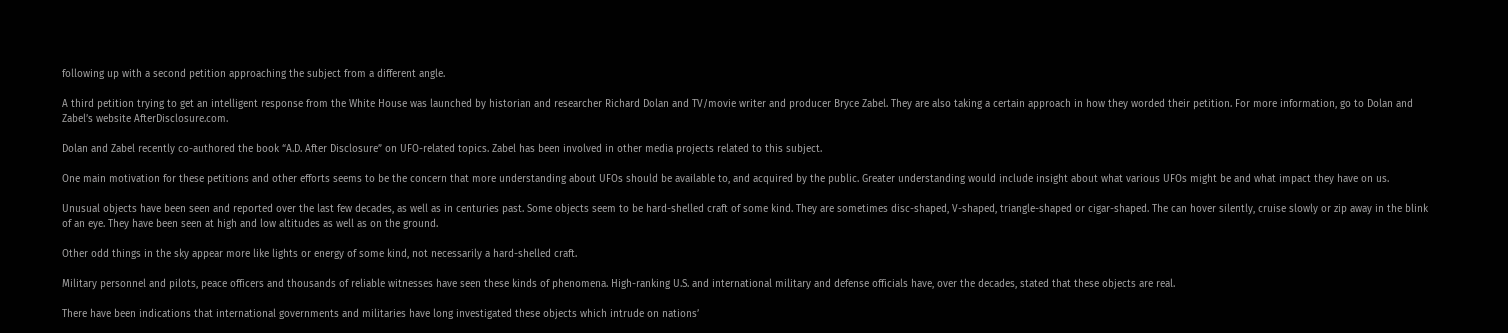following up with a second petition approaching the subject from a different angle.

A third petition trying to get an intelligent response from the White House was launched by historian and researcher Richard Dolan and TV/movie writer and producer Bryce Zabel. They are also taking a certain approach in how they worded their petition. For more information, go to Dolan and Zabel’s website AfterDisclosure.com.

Dolan and Zabel recently co-authored the book “A.D. After Disclosure” on UFO-related topics. Zabel has been involved in other media projects related to this subject.

One main motivation for these petitions and other efforts seems to be the concern that more understanding about UFOs should be available to, and acquired by the public. Greater understanding would include insight about what various UFOs might be and what impact they have on us.

Unusual objects have been seen and reported over the last few decades, as well as in centuries past. Some objects seem to be hard-shelled craft of some kind. They are sometimes disc-shaped, V-shaped, triangle-shaped or cigar-shaped. The can hover silently, cruise slowly or zip away in the blink of an eye. They have been seen at high and low altitudes as well as on the ground.

Other odd things in the sky appear more like lights or energy of some kind, not necessarily a hard-shelled craft.

Military personnel and pilots, peace officers and thousands of reliable witnesses have seen these kinds of phenomena. High-ranking U.S. and international military and defense officials have, over the decades, stated that these objects are real.

There have been indications that international governments and militaries have long investigated these objects which intrude on nations’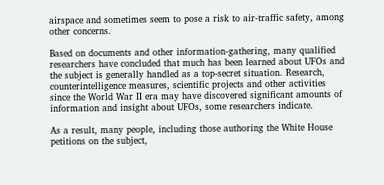airspace and sometimes seem to pose a risk to air-traffic safety, among other concerns.

Based on documents and other information-gathering, many qualified researchers have concluded that much has been learned about UFOs and the subject is generally handled as a top-secret situation. Research, counterintelligence measures, scientific projects and other activities since the World War II era may have discovered significant amounts of information and insight about UFOs, some researchers indicate.

As a result, many people, including those authoring the White House petitions on the subject,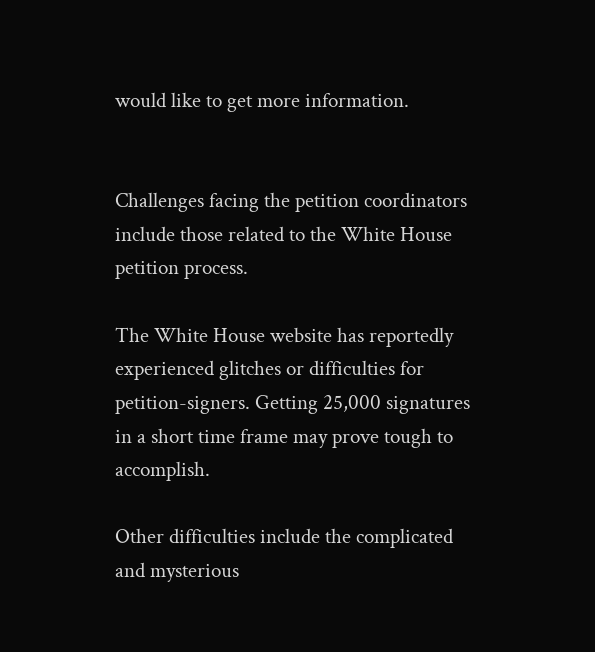would like to get more information.


Challenges facing the petition coordinators include those related to the White House petition process.

The White House website has reportedly experienced glitches or difficulties for petition-signers. Getting 25,000 signatures in a short time frame may prove tough to accomplish.

Other difficulties include the complicated and mysterious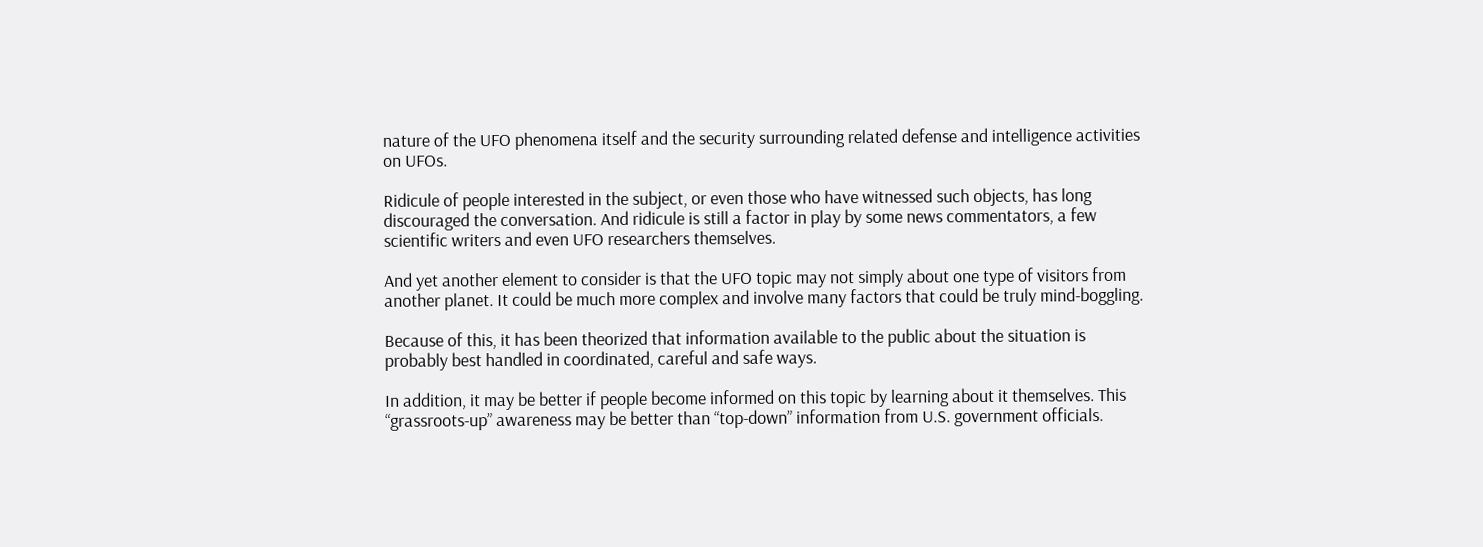nature of the UFO phenomena itself and the security surrounding related defense and intelligence activities on UFOs.

Ridicule of people interested in the subject, or even those who have witnessed such objects, has long discouraged the conversation. And ridicule is still a factor in play by some news commentators, a few scientific writers and even UFO researchers themselves.

And yet another element to consider is that the UFO topic may not simply about one type of visitors from another planet. It could be much more complex and involve many factors that could be truly mind-boggling.

Because of this, it has been theorized that information available to the public about the situation is probably best handled in coordinated, careful and safe ways.

In addition, it may be better if people become informed on this topic by learning about it themselves. This “grassroots-up” awareness may be better than “top-down” information from U.S. government officials.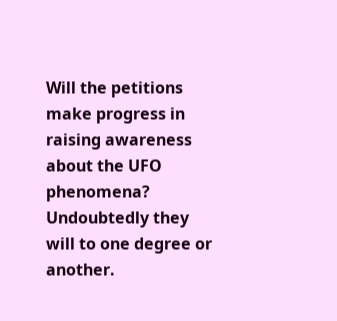Will the petitions make progress in raising awareness about the UFO phenomena? Undoubtedly they will to one degree or another.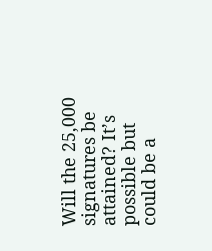Will the 25,000 signatures be attained? It’s possible but could be a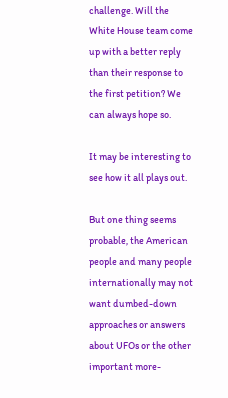challenge. Will the White House team come up with a better reply than their response to the first petition? We can always hope so.

It may be interesting to see how it all plays out.

But one thing seems probable, the American people and many people internationally may not want dumbed-down approaches or answers about UFOs or the other important more-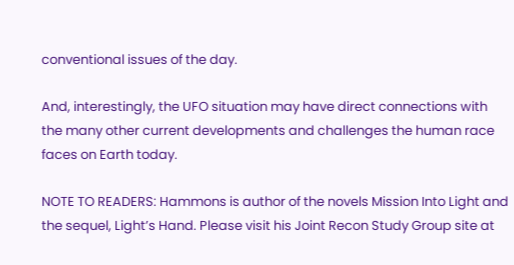conventional issues of the day.

And, interestingly, the UFO situation may have direct connections with the many other current developments and challenges the human race faces on Earth today.

NOTE TO READERS: Hammons is author of the novels Mission Into Light and the sequel, Light’s Hand. Please visit his Joint Recon Study Group site at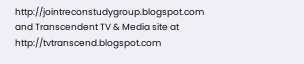http://jointreconstudygroup.blogspot.com and Transcendent TV & Media site at http://tvtranscend.blogspot.com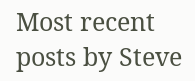Most recent posts by Steve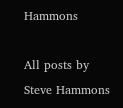Hammons

All posts by Steve Hammons